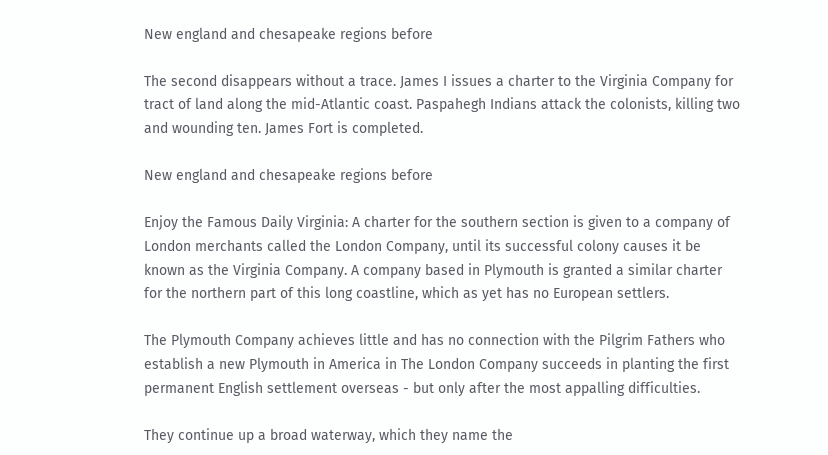New england and chesapeake regions before

The second disappears without a trace. James I issues a charter to the Virginia Company for tract of land along the mid-Atlantic coast. Paspahegh Indians attack the colonists, killing two and wounding ten. James Fort is completed.

New england and chesapeake regions before

Enjoy the Famous Daily Virginia: A charter for the southern section is given to a company of London merchants called the London Company, until its successful colony causes it be known as the Virginia Company. A company based in Plymouth is granted a similar charter for the northern part of this long coastline, which as yet has no European settlers.

The Plymouth Company achieves little and has no connection with the Pilgrim Fathers who establish a new Plymouth in America in The London Company succeeds in planting the first permanent English settlement overseas - but only after the most appalling difficulties.

They continue up a broad waterway, which they name the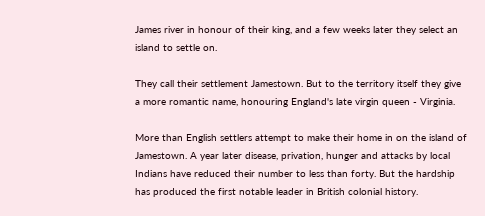James river in honour of their king, and a few weeks later they select an island to settle on.

They call their settlement Jamestown. But to the territory itself they give a more romantic name, honouring England's late virgin queen - Virginia.

More than English settlers attempt to make their home in on the island of Jamestown. A year later disease, privation, hunger and attacks by local Indians have reduced their number to less than forty. But the hardship has produced the first notable leader in British colonial history.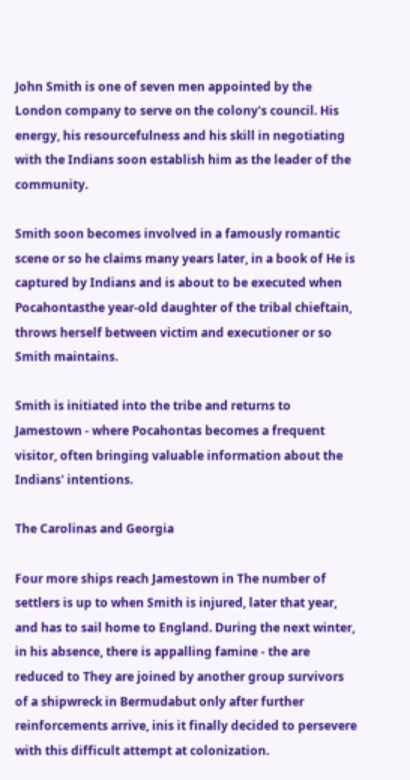John Smith is one of seven men appointed by the London company to serve on the colony's council. His energy, his resourcefulness and his skill in negotiating with the Indians soon establish him as the leader of the community.

Smith soon becomes involved in a famously romantic scene or so he claims many years later, in a book of He is captured by Indians and is about to be executed when Pocahontasthe year-old daughter of the tribal chieftain, throws herself between victim and executioner or so Smith maintains.

Smith is initiated into the tribe and returns to Jamestown - where Pocahontas becomes a frequent visitor, often bringing valuable information about the Indians' intentions.

The Carolinas and Georgia

Four more ships reach Jamestown in The number of settlers is up to when Smith is injured, later that year, and has to sail home to England. During the next winter, in his absence, there is appalling famine - the are reduced to They are joined by another group survivors of a shipwreck in Bermudabut only after further reinforcements arrive, inis it finally decided to persevere with this difficult attempt at colonization.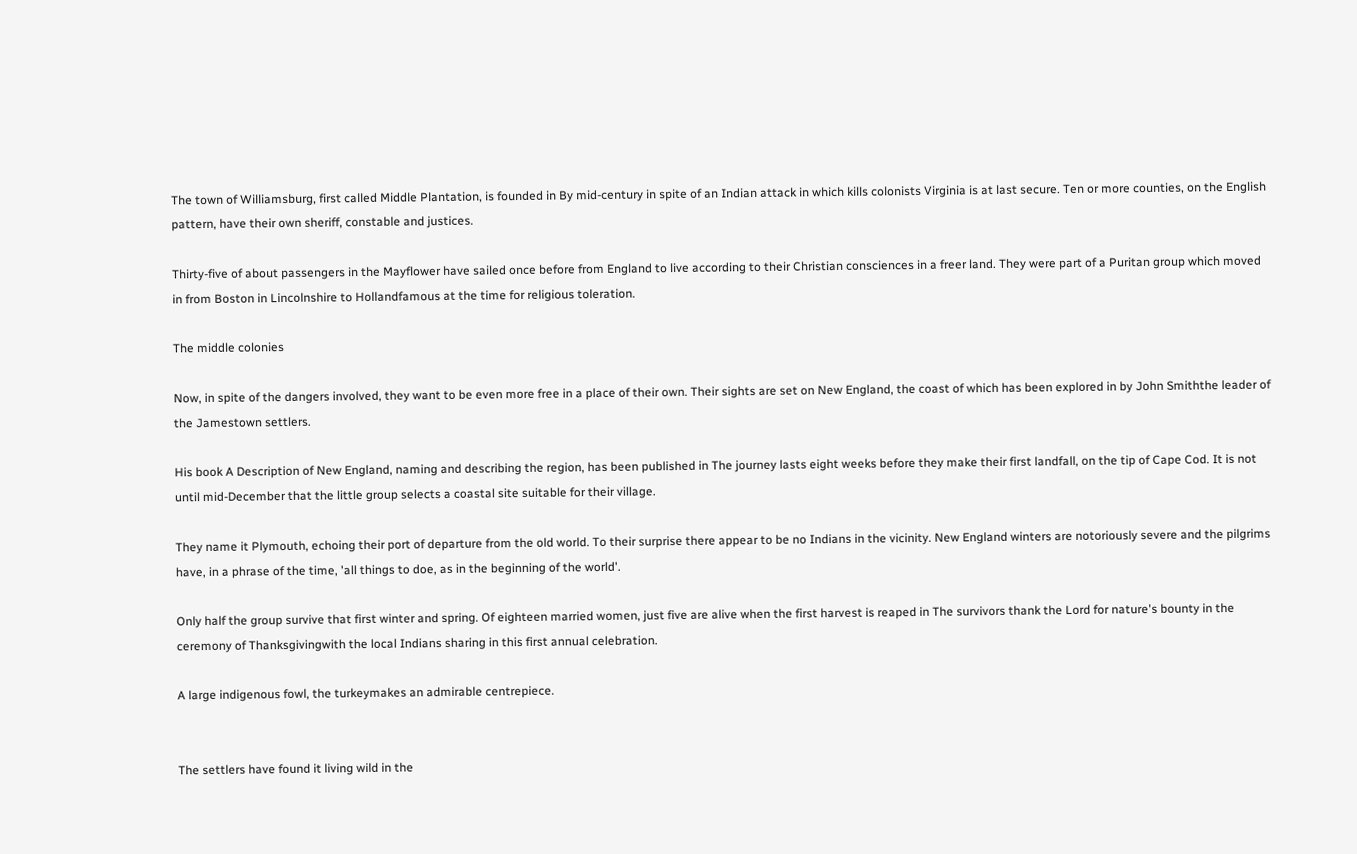The town of Williamsburg, first called Middle Plantation, is founded in By mid-century in spite of an Indian attack in which kills colonists Virginia is at last secure. Ten or more counties, on the English pattern, have their own sheriff, constable and justices.

Thirty-five of about passengers in the Mayflower have sailed once before from England to live according to their Christian consciences in a freer land. They were part of a Puritan group which moved in from Boston in Lincolnshire to Hollandfamous at the time for religious toleration.

The middle colonies

Now, in spite of the dangers involved, they want to be even more free in a place of their own. Their sights are set on New England, the coast of which has been explored in by John Smiththe leader of the Jamestown settlers.

His book A Description of New England, naming and describing the region, has been published in The journey lasts eight weeks before they make their first landfall, on the tip of Cape Cod. It is not until mid-December that the little group selects a coastal site suitable for their village.

They name it Plymouth, echoing their port of departure from the old world. To their surprise there appear to be no Indians in the vicinity. New England winters are notoriously severe and the pilgrims have, in a phrase of the time, 'all things to doe, as in the beginning of the world'.

Only half the group survive that first winter and spring. Of eighteen married women, just five are alive when the first harvest is reaped in The survivors thank the Lord for nature's bounty in the ceremony of Thanksgivingwith the local Indians sharing in this first annual celebration.

A large indigenous fowl, the turkeymakes an admirable centrepiece.


The settlers have found it living wild in the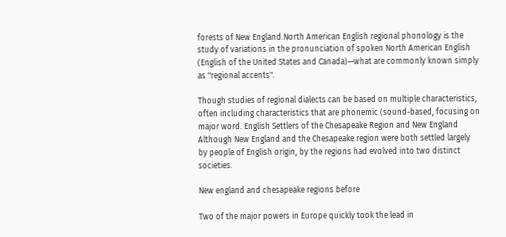forests of New England.North American English regional phonology is the study of variations in the pronunciation of spoken North American English (English of the United States and Canada)—what are commonly known simply as "regional accents".

Though studies of regional dialects can be based on multiple characteristics, often including characteristics that are phonemic (sound-based, focusing on major word. English Settlers of the Chesapeake Region and New England Although New England and the Chesapeake region were both settled largely by people of English origin, by the regions had evolved into two distinct societies.

New england and chesapeake regions before

Two of the major powers in Europe quickly took the lead in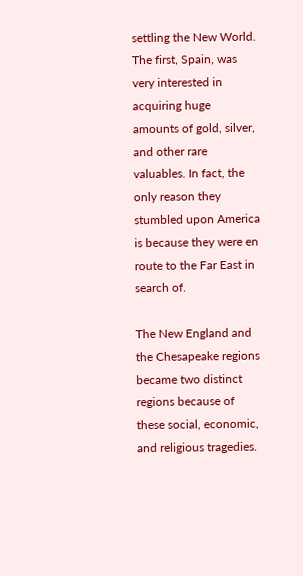settling the New World. The first, Spain, was very interested in acquiring huge amounts of gold, silver, and other rare valuables. In fact, the only reason they stumbled upon America is because they were en route to the Far East in search of.

The New England and the Chesapeake regions became two distinct regions because of these social, economic, and religious tragedies.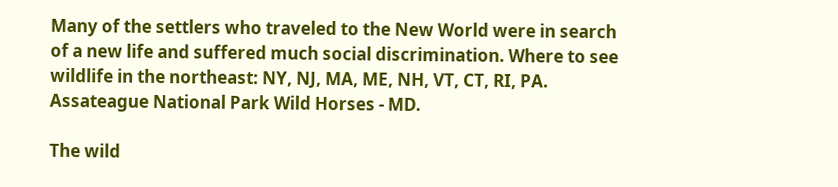Many of the settlers who traveled to the New World were in search of a new life and suffered much social discrimination. Where to see wildlife in the northeast: NY, NJ, MA, ME, NH, VT, CT, RI, PA. Assateague National Park Wild Horses - MD.

The wild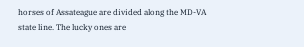horses of Assateague are divided along the MD-VA state line. The lucky ones are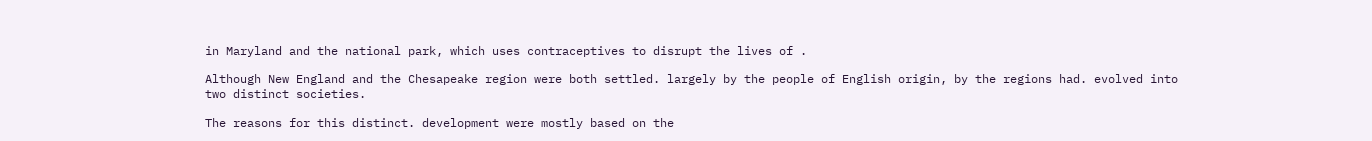in Maryland and the national park, which uses contraceptives to disrupt the lives of .

Although New England and the Chesapeake region were both settled. largely by the people of English origin, by the regions had. evolved into two distinct societies.

The reasons for this distinct. development were mostly based on the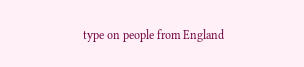type on people from England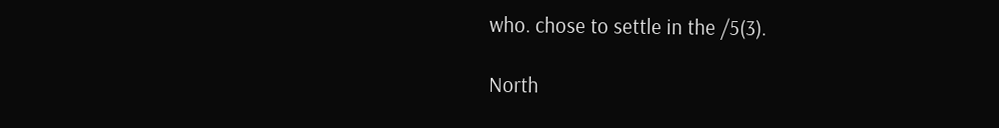who. chose to settle in the /5(3).

North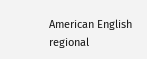American English regional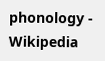phonology - Wikipedia